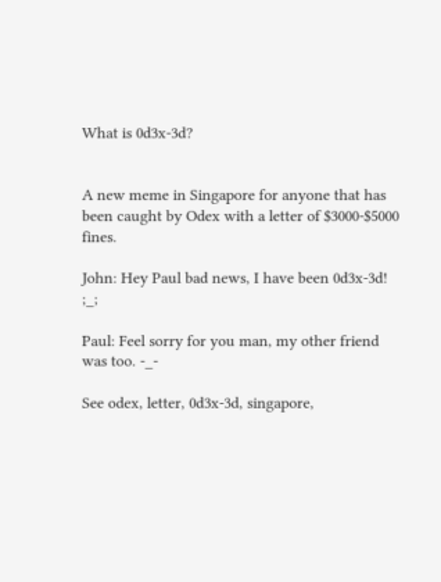What is 0d3x-3d?


A new meme in Singapore for anyone that has been caught by Odex with a letter of $3000-$5000 fines.

John: Hey Paul bad news, I have been 0d3x-3d! ;_;

Paul: Feel sorry for you man, my other friend was too. -_-

See odex, letter, 0d3x-3d, singapore,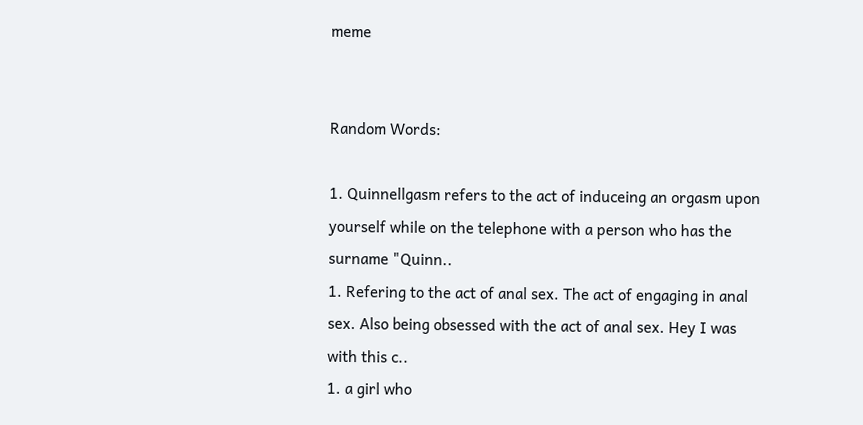meme


Random Words:

1. Quinnellgasm refers to the act of induceing an orgasm upon yourself while on the telephone with a person who has the surname "Quinn..
1. Refering to the act of anal sex. The act of engaging in anal sex. Also being obsessed with the act of anal sex. Hey I was with this c..
1. a girl who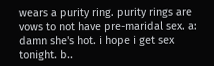wears a purity ring. purity rings are vows to not have pre-maridal sex. a: damn she's hot. i hope i get sex tonight. b..